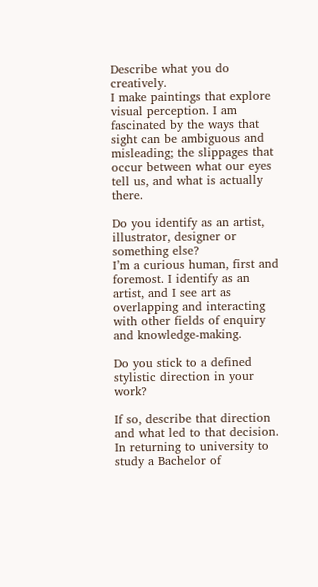Describe what you do creatively.
I make paintings that explore visual perception. I am fascinated by the ways that sight can be ambiguous and misleading; the slippages that occur between what our eyes tell us, and what is actually there.

Do you identify as an artist, illustrator, designer or something else?
I’m a curious human, first and foremost. I identify as an artist, and I see art as overlapping and interacting with other fields of enquiry and knowledge-making.

Do you stick to a defined stylistic direction in your work?

If so, describe that direction and what led to that decision.
In returning to university to study a Bachelor of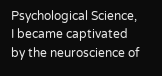Psychological Science, I became captivated by the neuroscience of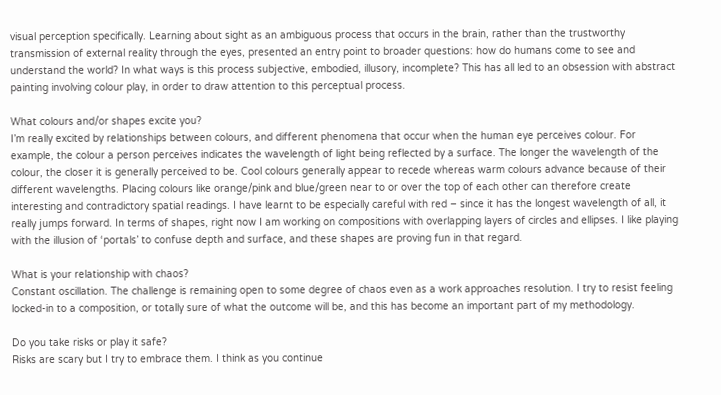visual perception specifically. Learning about sight as an ambiguous process that occurs in the brain, rather than the trustworthy transmission of external reality through the eyes, presented an entry point to broader questions: how do humans come to see and understand the world? In what ways is this process subjective, embodied, illusory, incomplete? This has all led to an obsession with abstract painting involving colour play, in order to draw attention to this perceptual process.

What colours and/or shapes excite you?
I’m really excited by relationships between colours, and different phenomena that occur when the human eye perceives colour. For example, the colour a person perceives indicates the wavelength of light being reflected by a surface. The longer the wavelength of the colour, the closer it is generally perceived to be. Cool colours generally appear to recede whereas warm colours advance because of their different wavelengths. Placing colours like orange/pink and blue/green near to or over the top of each other can therefore create interesting and contradictory spatial readings. I have learnt to be especially careful with red – since it has the longest wavelength of all, it really jumps forward. In terms of shapes, right now I am working on compositions with overlapping layers of circles and ellipses. I like playing with the illusion of ‘portals’ to confuse depth and surface, and these shapes are proving fun in that regard.

What is your relationship with chaos?
Constant oscillation. The challenge is remaining open to some degree of chaos even as a work approaches resolution. I try to resist feeling locked-in to a composition, or totally sure of what the outcome will be, and this has become an important part of my methodology.

Do you take risks or play it safe?
Risks are scary but I try to embrace them. I think as you continue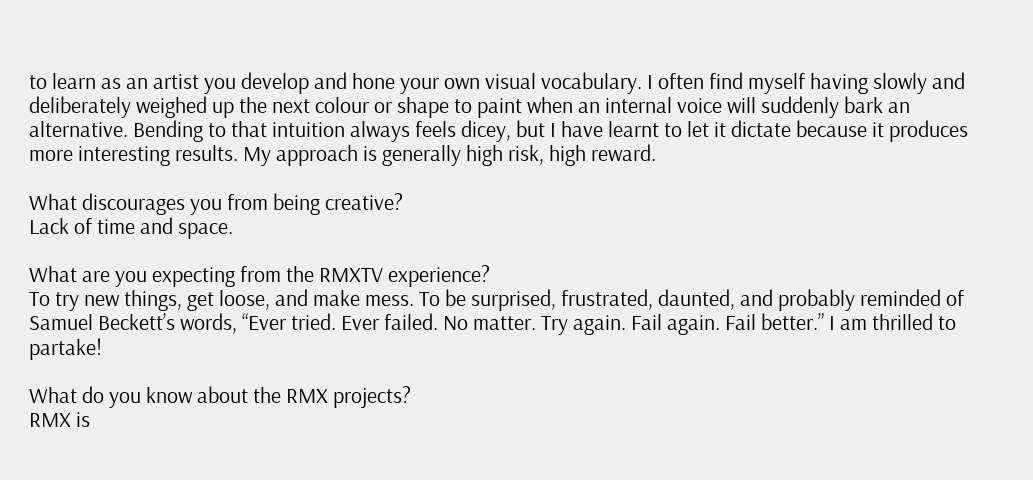to learn as an artist you develop and hone your own visual vocabulary. I often find myself having slowly and deliberately weighed up the next colour or shape to paint when an internal voice will suddenly bark an alternative. Bending to that intuition always feels dicey, but I have learnt to let it dictate because it produces more interesting results. My approach is generally high risk, high reward.

What discourages you from being creative?
Lack of time and space.

What are you expecting from the RMXTV experience?
To try new things, get loose, and make mess. To be surprised, frustrated, daunted, and probably reminded of Samuel Beckett’s words, “Ever tried. Ever failed. No matter. Try again. Fail again. Fail better.” I am thrilled to partake!

What do you know about the RMX projects?
RMX is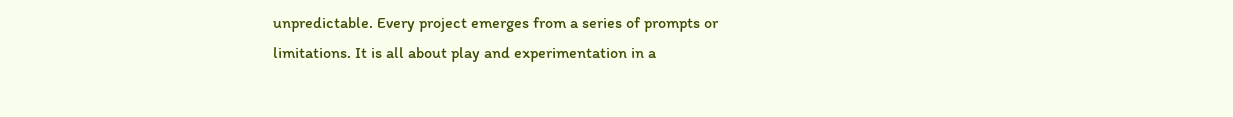unpredictable. Every project emerges from a series of prompts or limitations. It is all about play and experimentation in a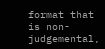format that is non-judgemental,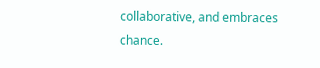collaborative, and embraces chance.